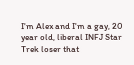I'm Alex and I'm a gay, 20 year old, liberal INFJ Star Trek loser that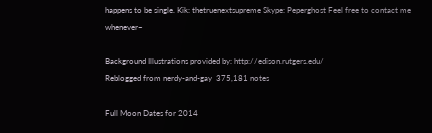happens to be single. Kik: thetruenextsupreme Skype: Peperghost Feel free to contact me whenever~

Background Illustrations provided by: http://edison.rutgers.edu/
Reblogged from nerdy-and-gay  375,181 notes

Full Moon Dates for 2014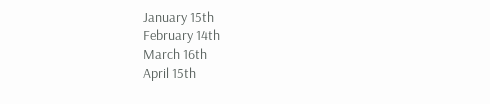January 15th
February 14th
March 16th
April 15th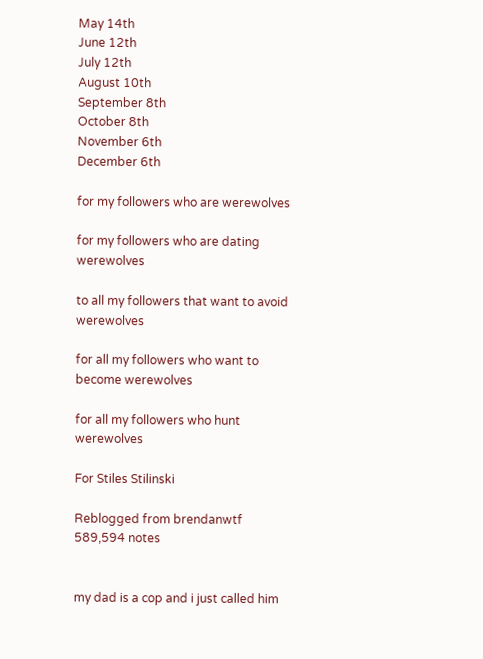May 14th
June 12th
July 12th
August 10th
September 8th
October 8th
November 6th
December 6th

for my followers who are werewolves

for my followers who are dating werewolves

to all my followers that want to avoid werewolves

for all my followers who want to become werewolves

for all my followers who hunt werewolves

For Stiles Stilinski

Reblogged from brendanwtf  589,594 notes


my dad is a cop and i just called him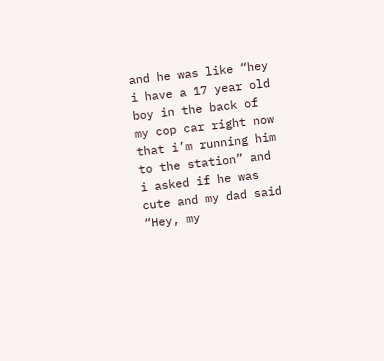and he was like “hey i have a 17 year old boy in the back of my cop car right now that i’m running him to the station” and i asked if he was cute and my dad said “Hey, my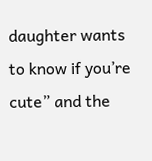daughter wants to know if you’re cute” and the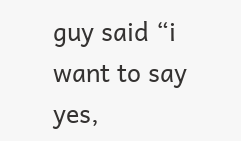guy said “i want to say yes,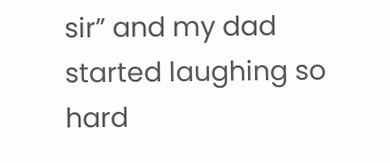sir” and my dad started laughing so hard